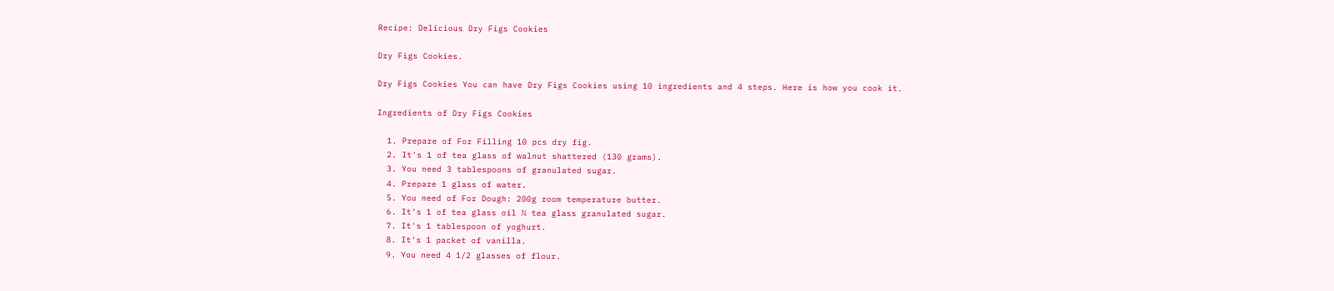Recipe: Delicious Dry Figs Cookies

Dry Figs Cookies.

Dry Figs Cookies You can have Dry Figs Cookies using 10 ingredients and 4 steps. Here is how you cook it.

Ingredients of Dry Figs Cookies

  1. Prepare of For Filling 10 pcs dry fig.
  2. It's 1 of tea glass of walnut shattered (130 grams).
  3. You need 3 tablespoons of granulated sugar.
  4. Prepare 1 glass of water.
  5. You need of For Dough: 200g room temperature butter.
  6. It's 1 of tea glass oil ¾ tea glass granulated sugar.
  7. It's 1 tablespoon of yoghurt.
  8. It's 1 packet of vanilla.
  9. You need 4 1/2 glasses of flour.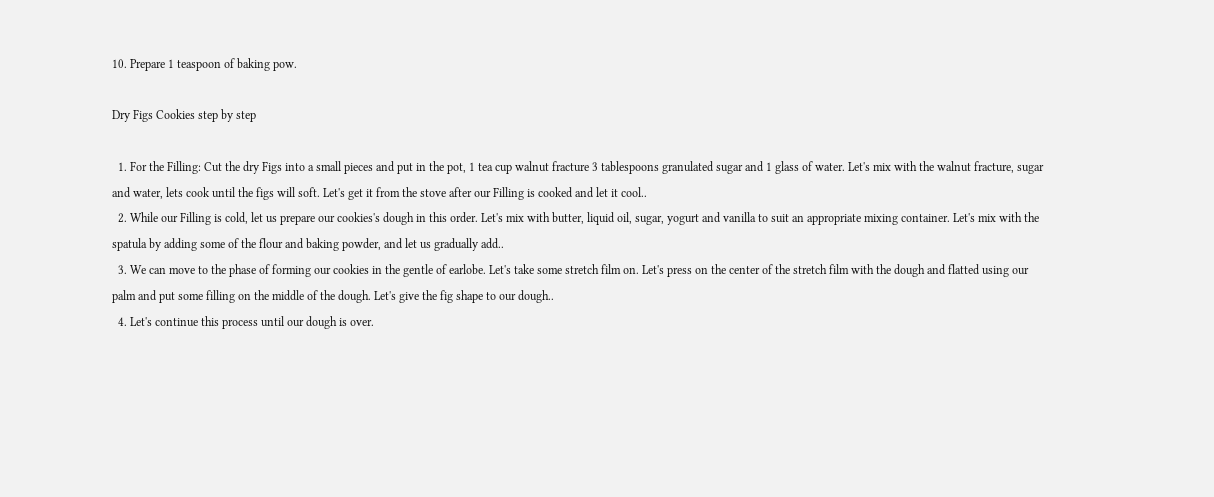10. Prepare 1 teaspoon of baking pow.

Dry Figs Cookies step by step

  1. For the Filling: Cut the dry Figs into a small pieces and put in the pot, 1 tea cup walnut fracture 3 tablespoons granulated sugar and 1 glass of water. Let's mix with the walnut fracture, sugar and water, lets cook until the figs will soft. Let's get it from the stove after our Filling is cooked and let it cool..
  2. While our Filling is cold, let us prepare our cookies's dough in this order. Let's mix with butter, liquid oil, sugar, yogurt and vanilla to suit an appropriate mixing container. Let's mix with the spatula by adding some of the flour and baking powder, and let us gradually add..
  3. We can move to the phase of forming our cookies in the gentle of earlobe. Let's take some stretch film on. Let's press on the center of the stretch film with the dough and flatted using our palm and put some filling on the middle of the dough. Let's give the fig shape to our dough..
  4. Let's continue this process until our dough is over.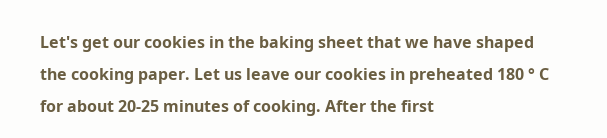Let's get our cookies in the baking sheet that we have shaped the cooking paper. Let us leave our cookies in preheated 180 ° C for about 20-25 minutes of cooking. After the first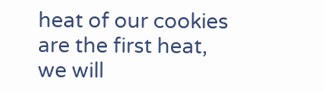heat of our cookies are the first heat, we will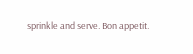sprinkle and serve. Bon appetit.